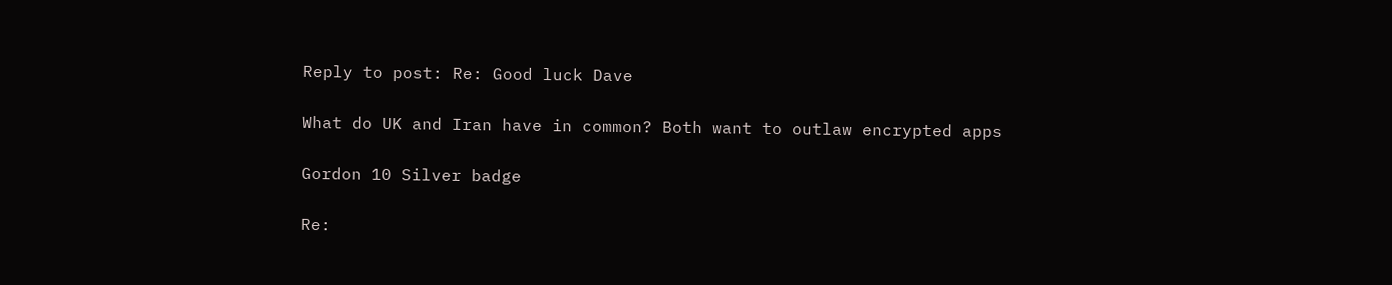Reply to post: Re: Good luck Dave

What do UK and Iran have in common? Both want to outlaw encrypted apps

Gordon 10 Silver badge

Re: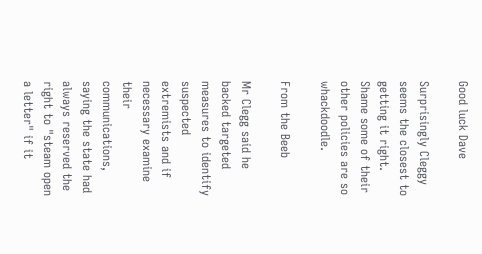Good luck Dave

Surprisingly Cleggy seems the closest to getting it right. Shame some of their other policies are so whackdoodle.

From the Beeb

Mr Clegg said he backed targeted measures to identify suspected extremists and if necessary examine their communications, saying the state had always reserved the right to "steam open a letter" if it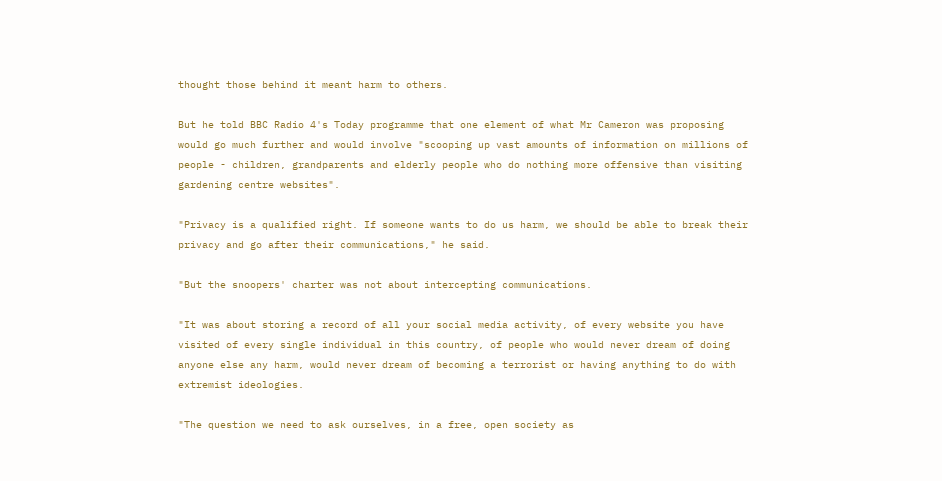thought those behind it meant harm to others.

But he told BBC Radio 4's Today programme that one element of what Mr Cameron was proposing would go much further and would involve "scooping up vast amounts of information on millions of people - children, grandparents and elderly people who do nothing more offensive than visiting gardening centre websites".

"Privacy is a qualified right. If someone wants to do us harm, we should be able to break their privacy and go after their communications," he said.

"But the snoopers' charter was not about intercepting communications.

"It was about storing a record of all your social media activity, of every website you have visited of every single individual in this country, of people who would never dream of doing anyone else any harm, would never dream of becoming a terrorist or having anything to do with extremist ideologies.

"The question we need to ask ourselves, in a free, open society as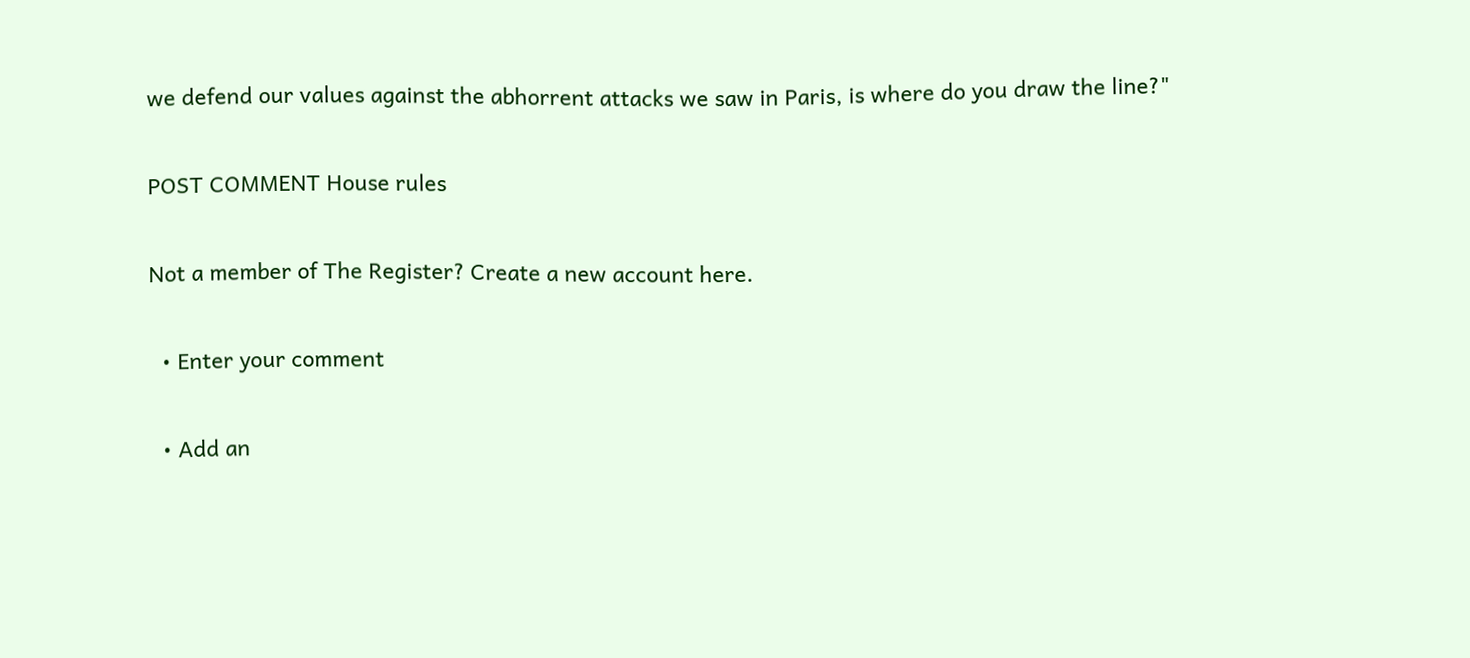we defend our values against the abhorrent attacks we saw in Paris, is where do you draw the line?"

POST COMMENT House rules

Not a member of The Register? Create a new account here.

  • Enter your comment

  • Add an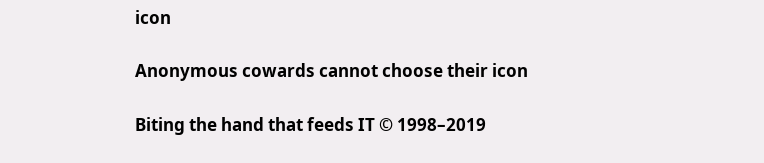icon

Anonymous cowards cannot choose their icon

Biting the hand that feeds IT © 1998–2019